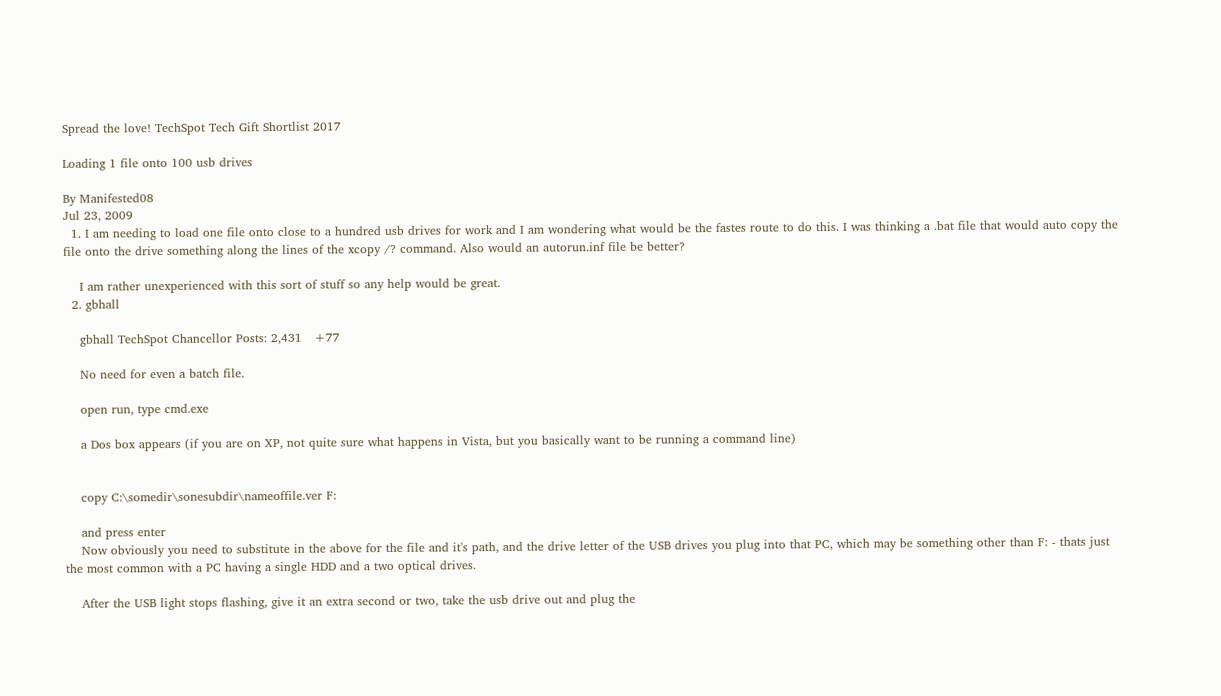Spread the love! TechSpot Tech Gift Shortlist 2017

Loading 1 file onto 100 usb drives

By Manifested08
Jul 23, 2009
  1. I am needing to load one file onto close to a hundred usb drives for work and I am wondering what would be the fastes route to do this. I was thinking a .bat file that would auto copy the file onto the drive something along the lines of the xcopy /? command. Also would an autorun.inf file be better?

    I am rather unexperienced with this sort of stuff so any help would be great.
  2. gbhall

    gbhall TechSpot Chancellor Posts: 2,431   +77

    No need for even a batch file.

    open run, type cmd.exe

    a Dos box appears (if you are on XP, not quite sure what happens in Vista, but you basically want to be running a command line)


    copy C:\somedir\sonesubdir\nameoffile.ver F:

    and press enter
    Now obviously you need to substitute in the above for the file and it's path, and the drive letter of the USB drives you plug into that PC, which may be something other than F: - thats just the most common with a PC having a single HDD and a two optical drives.

    After the USB light stops flashing, give it an extra second or two, take the usb drive out and plug the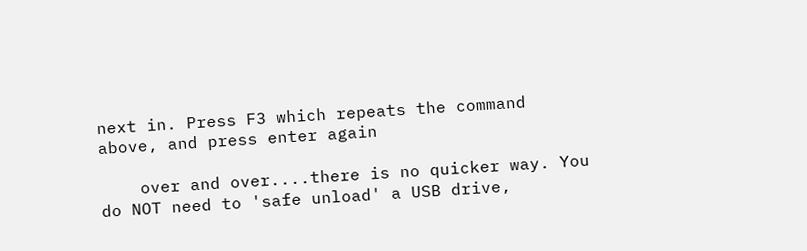next in. Press F3 which repeats the command above, and press enter again

    over and over....there is no quicker way. You do NOT need to 'safe unload' a USB drive,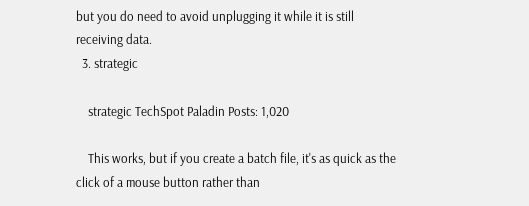but you do need to avoid unplugging it while it is still receiving data.
  3. strategic

    strategic TechSpot Paladin Posts: 1,020

    This works, but if you create a batch file, it's as quick as the click of a mouse button rather than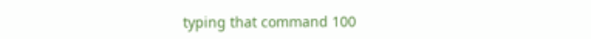typing that command 100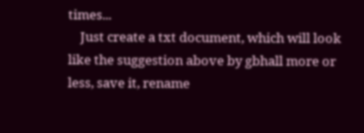times...
    Just create a txt document, which will look like the suggestion above by gbhall more or less, save it, rename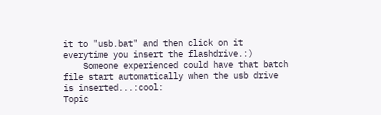it to "usb.bat" and then click on it everytime you insert the flashdrive.:)
    Someone experienced could have that batch file start automatically when the usb drive is inserted...:cool:
Topic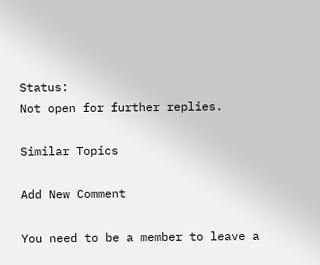Status:
Not open for further replies.

Similar Topics

Add New Comment

You need to be a member to leave a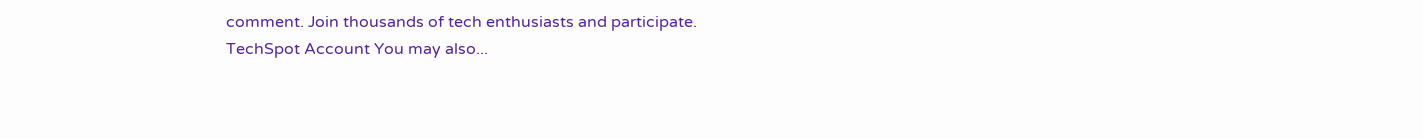comment. Join thousands of tech enthusiasts and participate.
TechSpot Account You may also...